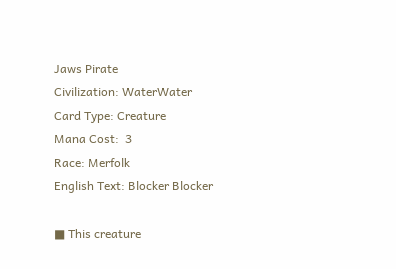Jaws Pirate
Civilization: WaterWater
Card Type: Creature
Mana Cost:  3
Race: Merfolk
English Text: Blocker Blocker

■ This creature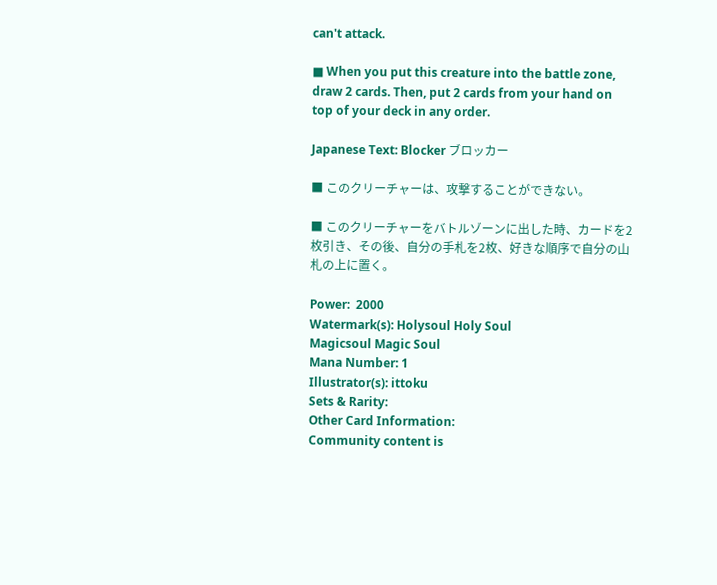can't attack.

■ When you put this creature into the battle zone, draw 2 cards. Then, put 2 cards from your hand on top of your deck in any order.

Japanese Text: Blocker ブロッカー

■ このクリーチャーは、攻撃することができない。

■ このクリーチャーをバトルゾーンに出した時、カードを2枚引き、その後、自分の手札を2枚、好きな順序で自分の山札の上に置く。

Power:  2000
Watermark(s): Holysoul Holy Soul
Magicsoul Magic Soul
Mana Number: 1
Illustrator(s): ittoku
Sets & Rarity:
Other Card Information:
Community content is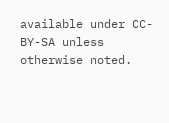available under CC-BY-SA unless otherwise noted.